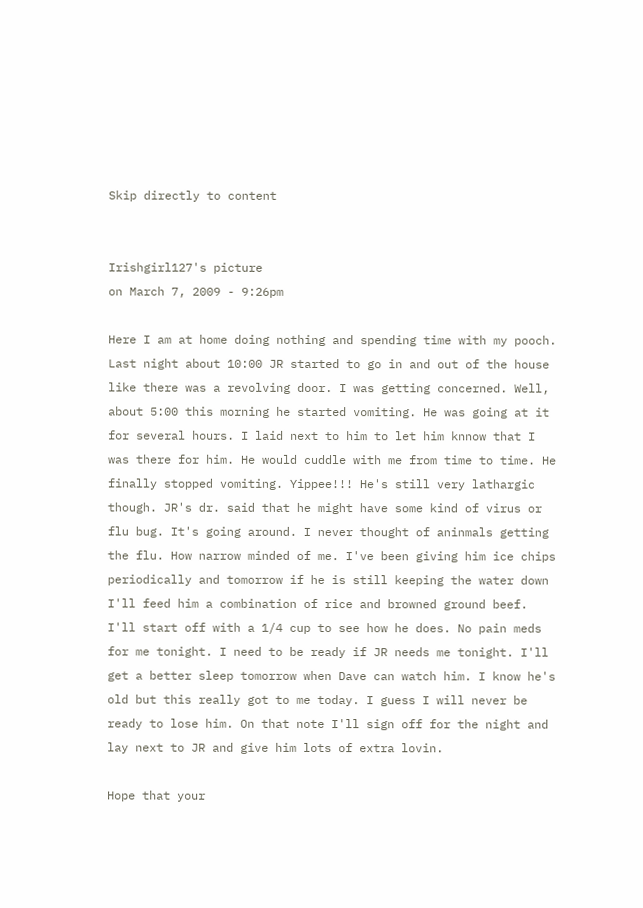Skip directly to content


Irishgirl127's picture
on March 7, 2009 - 9:26pm

Here I am at home doing nothing and spending time with my pooch. Last night about 10:00 JR started to go in and out of the house like there was a revolving door. I was getting concerned. Well, about 5:00 this morning he started vomiting. He was going at it for several hours. I laid next to him to let him knnow that I was there for him. He would cuddle with me from time to time. He finally stopped vomiting. Yippee!!! He's still very lathargic though. JR's dr. said that he might have some kind of virus or flu bug. It's going around. I never thought of aninmals getting the flu. How narrow minded of me. I've been giving him ice chips periodically and tomorrow if he is still keeping the water down I'll feed him a combination of rice and browned ground beef. I'll start off with a 1/4 cup to see how he does. No pain meds for me tonight. I need to be ready if JR needs me tonight. I'll get a better sleep tomorrow when Dave can watch him. I know he's old but this really got to me today. I guess I will never be ready to lose him. On that note I'll sign off for the night and lay next to JR and give him lots of extra lovin.

Hope that your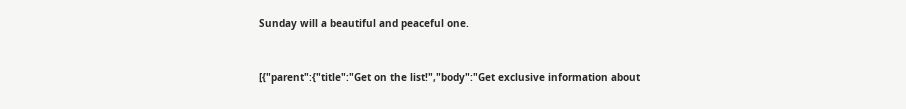Sunday will a beautiful and peaceful one.


[{"parent":{"title":"Get on the list!","body":"Get exclusive information about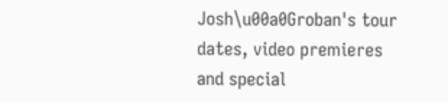Josh\u00a0Groban's tour dates, video premieres and special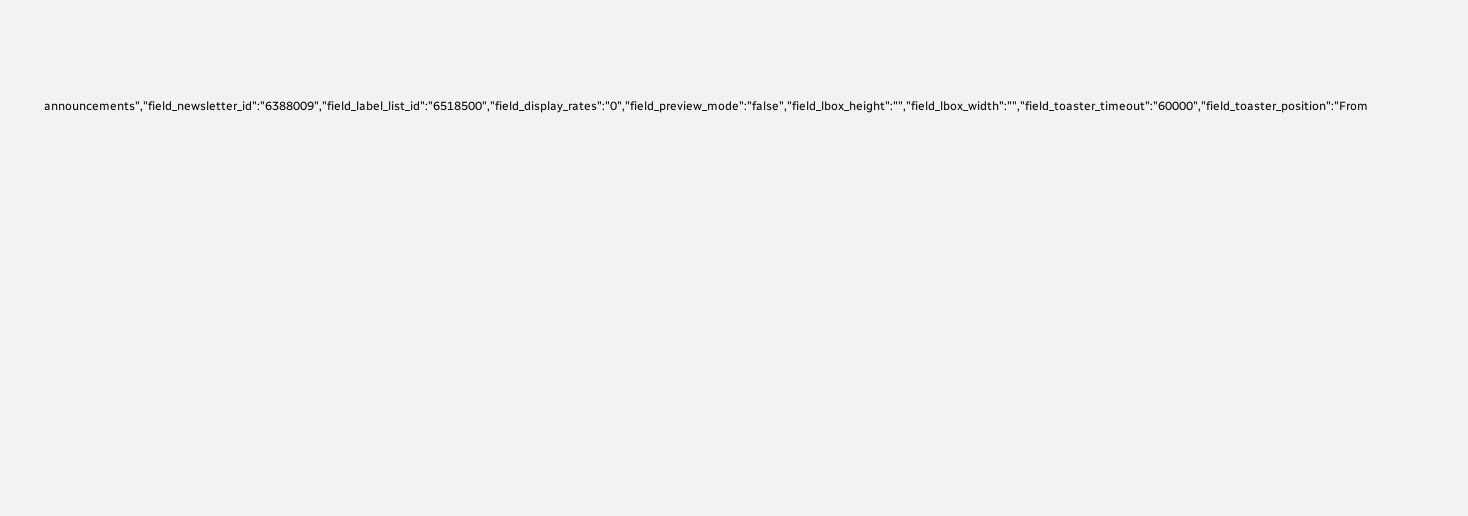announcements","field_newsletter_id":"6388009","field_label_list_id":"6518500","field_display_rates":"0","field_preview_mode":"false","field_lbox_height":"","field_lbox_width":"","field_toaster_timeout":"60000","field_toaster_position":"From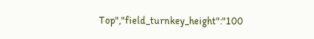Top","field_turnkey_height":"100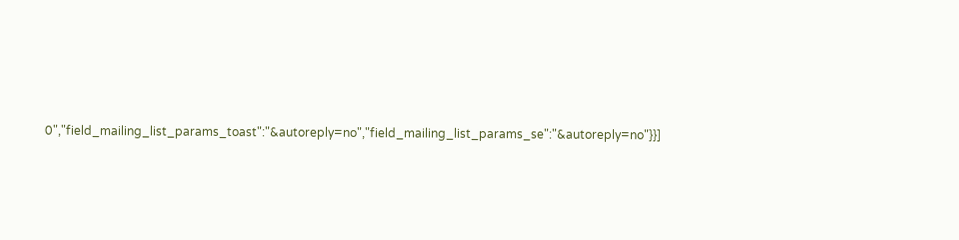0","field_mailing_list_params_toast":"&autoreply=no","field_mailing_list_params_se":"&autoreply=no"}}]